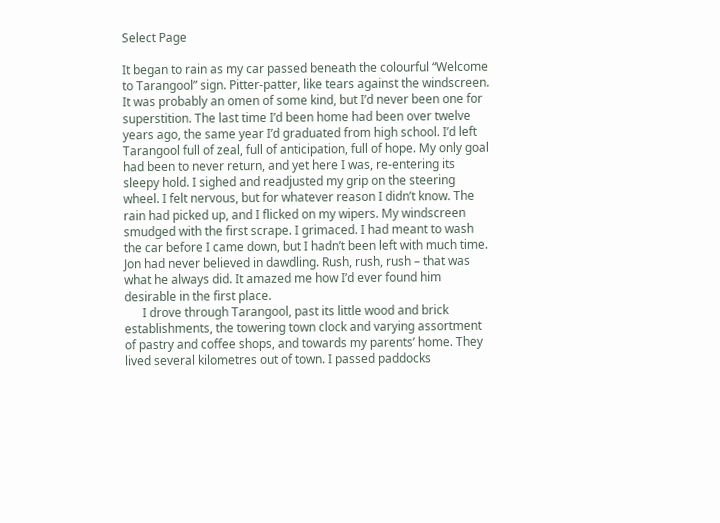Select Page

It began to rain as my car passed beneath the colourful “Welcome to Tarangool” sign. Pitter-patter, like tears against the windscreen. It was probably an omen of some kind, but I’d never been one for superstition. The last time I’d been home had been over twelve years ago, the same year I’d graduated from high school. I’d left Tarangool full of zeal, full of anticipation, full of hope. My only goal had been to never return, and yet here I was, re-entering its sleepy hold. I sighed and readjusted my grip on the steering wheel. I felt nervous, but for whatever reason I didn’t know. The rain had picked up, and I flicked on my wipers. My windscreen smudged with the first scrape. I grimaced. I had meant to wash the car before I came down, but I hadn’t been left with much time. Jon had never believed in dawdling. Rush, rush, rush – that was what he always did. It amazed me how I’d ever found him desirable in the first place.
      I drove through Tarangool, past its little wood and brick establishments, the towering town clock and varying assortment of pastry and coffee shops, and towards my parents’ home. They lived several kilometres out of town. I passed paddocks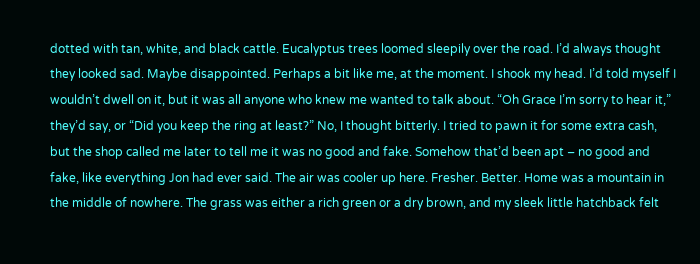dotted with tan, white, and black cattle. Eucalyptus trees loomed sleepily over the road. I’d always thought they looked sad. Maybe disappointed. Perhaps a bit like me, at the moment. I shook my head. I’d told myself I wouldn’t dwell on it, but it was all anyone who knew me wanted to talk about. “Oh Grace I’m sorry to hear it,” they’d say, or “Did you keep the ring at least?” No, I thought bitterly. I tried to pawn it for some extra cash, but the shop called me later to tell me it was no good and fake. Somehow that’d been apt – no good and fake, like everything Jon had ever said. The air was cooler up here. Fresher. Better. Home was a mountain in the middle of nowhere. The grass was either a rich green or a dry brown, and my sleek little hatchback felt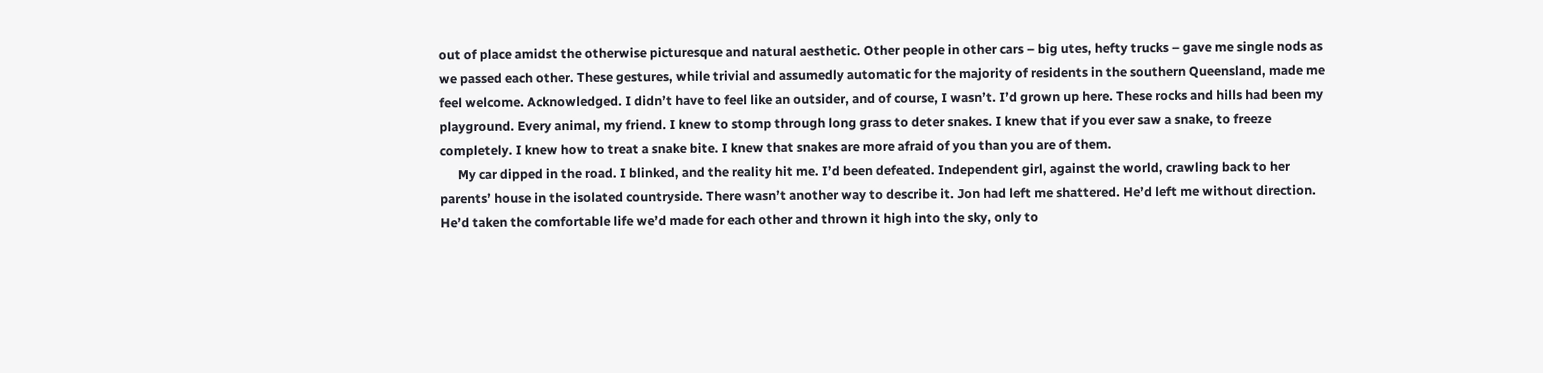out of place amidst the otherwise picturesque and natural aesthetic. Other people in other cars – big utes, hefty trucks – gave me single nods as we passed each other. These gestures, while trivial and assumedly automatic for the majority of residents in the southern Queensland, made me feel welcome. Acknowledged. I didn’t have to feel like an outsider, and of course, I wasn’t. I’d grown up here. These rocks and hills had been my playground. Every animal, my friend. I knew to stomp through long grass to deter snakes. I knew that if you ever saw a snake, to freeze completely. I knew how to treat a snake bite. I knew that snakes are more afraid of you than you are of them.
      My car dipped in the road. I blinked, and the reality hit me. I’d been defeated. Independent girl, against the world, crawling back to her parents’ house in the isolated countryside. There wasn’t another way to describe it. Jon had left me shattered. He’d left me without direction. He’d taken the comfortable life we’d made for each other and thrown it high into the sky, only to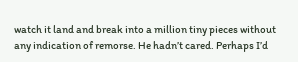watch it land and break into a million tiny pieces without any indication of remorse. He hadn’t cared. Perhaps I’d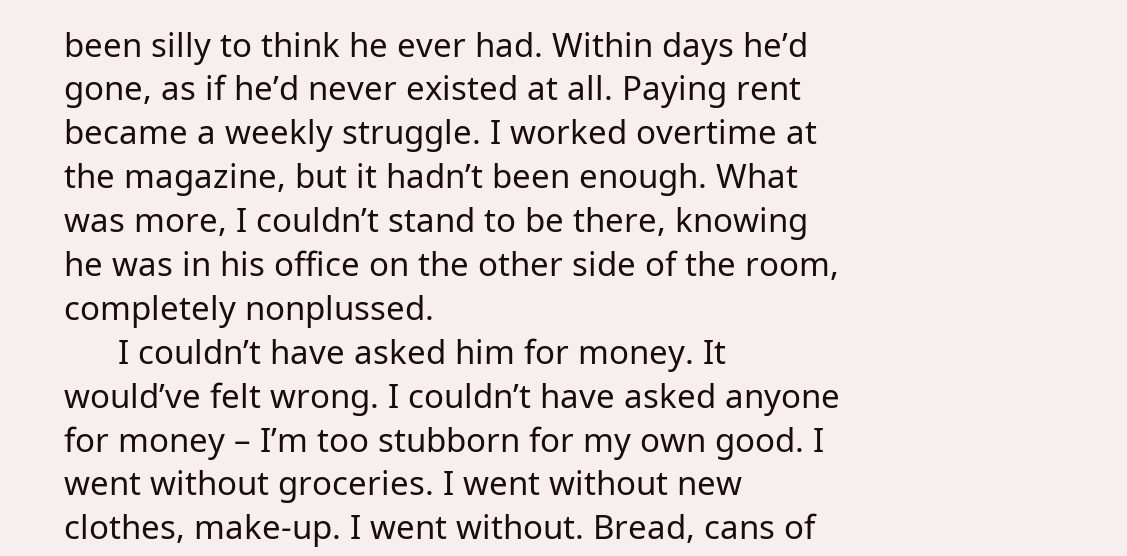been silly to think he ever had. Within days he’d gone, as if he’d never existed at all. Paying rent became a weekly struggle. I worked overtime at the magazine, but it hadn’t been enough. What was more, I couldn’t stand to be there, knowing he was in his office on the other side of the room, completely nonplussed.
      I couldn’t have asked him for money. It would’ve felt wrong. I couldn’t have asked anyone for money – I’m too stubborn for my own good. I went without groceries. I went without new clothes, make-up. I went without. Bread, cans of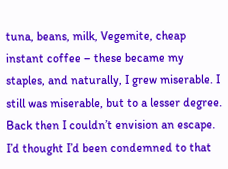tuna, beans, milk, Vegemite, cheap instant coffee – these became my staples, and naturally, I grew miserable. I still was miserable, but to a lesser degree. Back then I couldn’t envision an escape. I’d thought I’d been condemned to that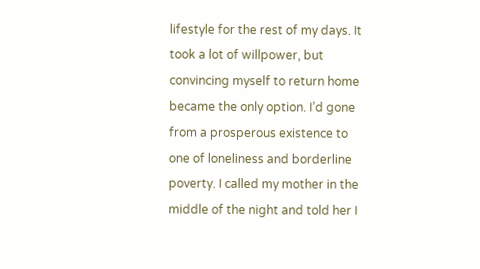lifestyle for the rest of my days. It took a lot of willpower, but convincing myself to return home became the only option. I’d gone from a prosperous existence to one of loneliness and borderline poverty. I called my mother in the middle of the night and told her I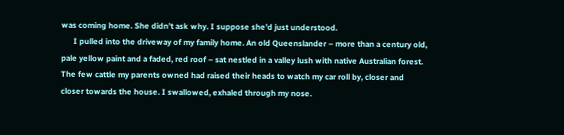was coming home. She didn’t ask why. I suppose she’d just understood.
      I pulled into the driveway of my family home. An old Queenslander – more than a century old, pale yellow paint and a faded, red roof – sat nestled in a valley lush with native Australian forest. The few cattle my parents owned had raised their heads to watch my car roll by, closer and closer towards the house. I swallowed, exhaled through my nose.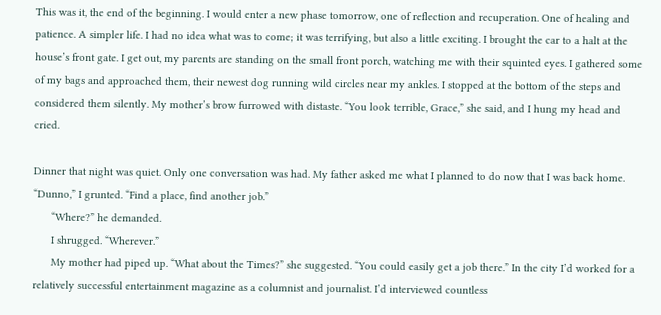This was it, the end of the beginning. I would enter a new phase tomorrow, one of reflection and recuperation. One of healing and patience. A simpler life. I had no idea what was to come; it was terrifying, but also a little exciting. I brought the car to a halt at the house’s front gate. I get out, my parents are standing on the small front porch, watching me with their squinted eyes. I gathered some of my bags and approached them, their newest dog running wild circles near my ankles. I stopped at the bottom of the steps and considered them silently. My mother’s brow furrowed with distaste. “You look terrible, Grace,” she said, and I hung my head and cried.

Dinner that night was quiet. Only one conversation was had. My father asked me what I planned to do now that I was back home. “Dunno,” I grunted. “Find a place, find another job.”
      “Where?” he demanded.
      I shrugged. “Wherever.”
      My mother had piped up. “What about the Times?” she suggested. “You could easily get a job there.” In the city I’d worked for a relatively successful entertainment magazine as a columnist and journalist. I’d interviewed countless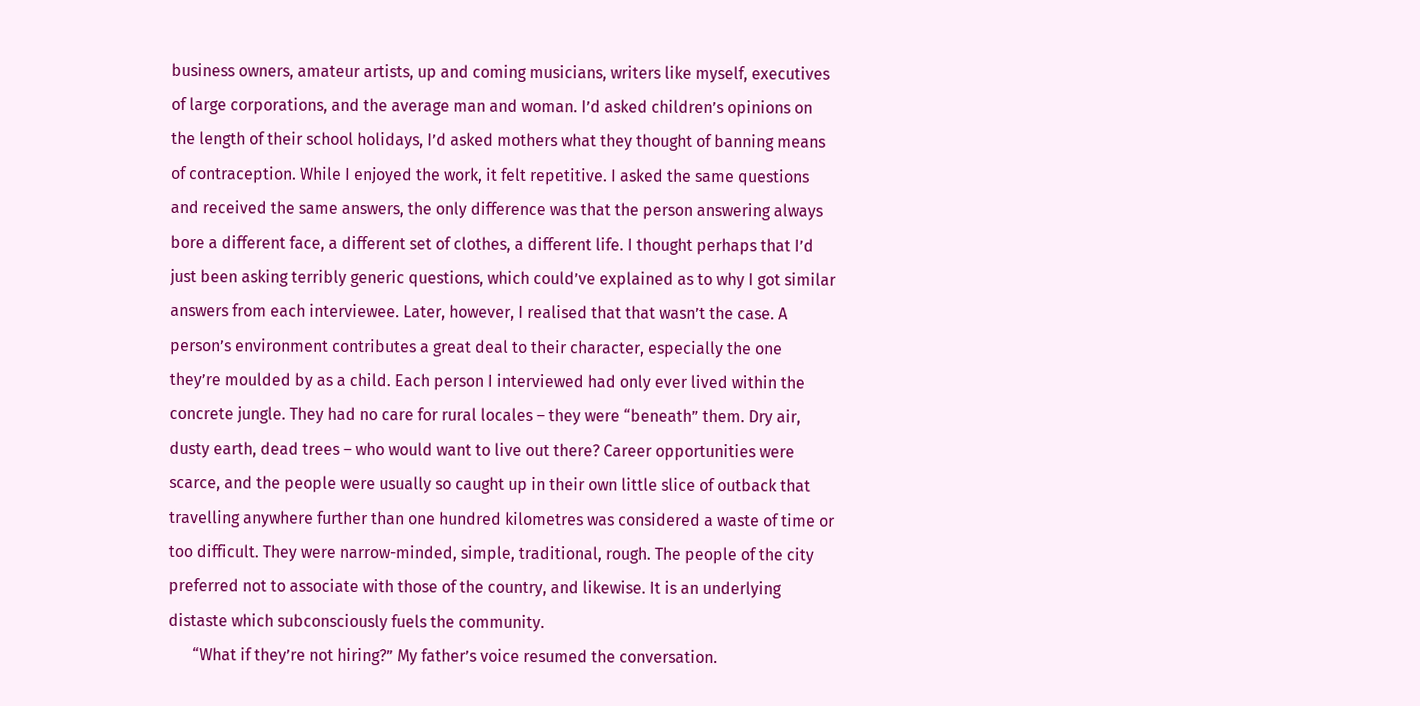business owners, amateur artists, up and coming musicians, writers like myself, executives of large corporations, and the average man and woman. I’d asked children’s opinions on the length of their school holidays, I’d asked mothers what they thought of banning means of contraception. While I enjoyed the work, it felt repetitive. I asked the same questions and received the same answers, the only difference was that the person answering always bore a different face, a different set of clothes, a different life. I thought perhaps that I’d just been asking terribly generic questions, which could’ve explained as to why I got similar answers from each interviewee. Later, however, I realised that that wasn’t the case. A person’s environment contributes a great deal to their character, especially the one they’re moulded by as a child. Each person I interviewed had only ever lived within the concrete jungle. They had no care for rural locales – they were “beneath” them. Dry air, dusty earth, dead trees – who would want to live out there? Career opportunities were scarce, and the people were usually so caught up in their own little slice of outback that travelling anywhere further than one hundred kilometres was considered a waste of time or too difficult. They were narrow-minded, simple, traditional, rough. The people of the city preferred not to associate with those of the country, and likewise. It is an underlying distaste which subconsciously fuels the community.
      “What if they’re not hiring?” My father’s voice resumed the conversation.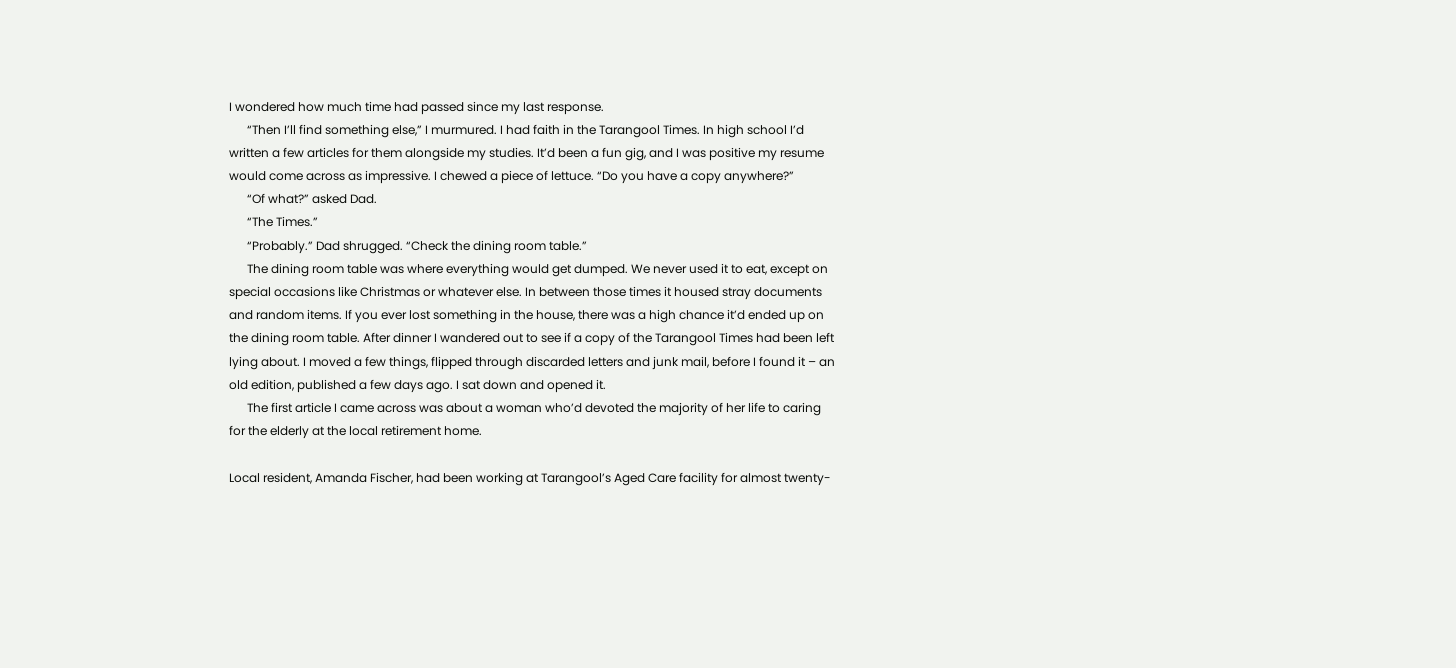I wondered how much time had passed since my last response.
      “Then I’ll find something else,” I murmured. I had faith in the Tarangool Times. In high school I’d written a few articles for them alongside my studies. It’d been a fun gig, and I was positive my resume would come across as impressive. I chewed a piece of lettuce. “Do you have a copy anywhere?”
      “Of what?” asked Dad.
      “The Times.”
      “Probably.” Dad shrugged. “Check the dining room table.”
      The dining room table was where everything would get dumped. We never used it to eat, except on special occasions like Christmas or whatever else. In between those times it housed stray documents and random items. If you ever lost something in the house, there was a high chance it’d ended up on the dining room table. After dinner I wandered out to see if a copy of the Tarangool Times had been left lying about. I moved a few things, flipped through discarded letters and junk mail, before I found it – an old edition, published a few days ago. I sat down and opened it.
      The first article I came across was about a woman who’d devoted the majority of her life to caring for the elderly at the local retirement home.

Local resident, Amanda Fischer, had been working at Tarangool’s Aged Care facility for almost twenty-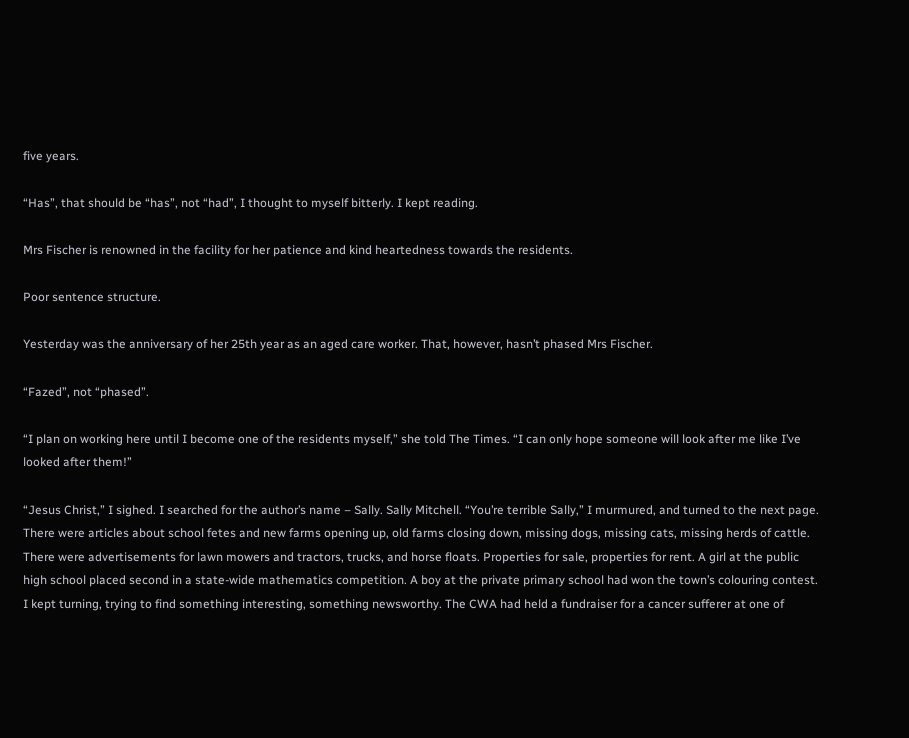five years.

“Has”, that should be “has”, not “had”, I thought to myself bitterly. I kept reading.

Mrs Fischer is renowned in the facility for her patience and kind heartedness towards the residents.

Poor sentence structure.

Yesterday was the anniversary of her 25th year as an aged care worker. That, however, hasn’t phased Mrs Fischer.

“Fazed”, not “phased”.

“I plan on working here until I become one of the residents myself,” she told The Times. “I can only hope someone will look after me like I’ve looked after them!”

“Jesus Christ,” I sighed. I searched for the author’s name – Sally. Sally Mitchell. “You’re terrible Sally,” I murmured, and turned to the next page. There were articles about school fetes and new farms opening up, old farms closing down, missing dogs, missing cats, missing herds of cattle. There were advertisements for lawn mowers and tractors, trucks, and horse floats. Properties for sale, properties for rent. A girl at the public high school placed second in a state-wide mathematics competition. A boy at the private primary school had won the town’s colouring contest. I kept turning, trying to find something interesting, something newsworthy. The CWA had held a fundraiser for a cancer sufferer at one of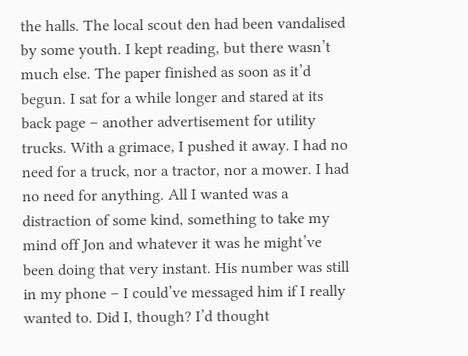the halls. The local scout den had been vandalised by some youth. I kept reading, but there wasn’t much else. The paper finished as soon as it’d begun. I sat for a while longer and stared at its back page – another advertisement for utility trucks. With a grimace, I pushed it away. I had no need for a truck, nor a tractor, nor a mower. I had no need for anything. All I wanted was a distraction of some kind, something to take my mind off Jon and whatever it was he might’ve been doing that very instant. His number was still in my phone – I could’ve messaged him if I really wanted to. Did I, though? I’d thought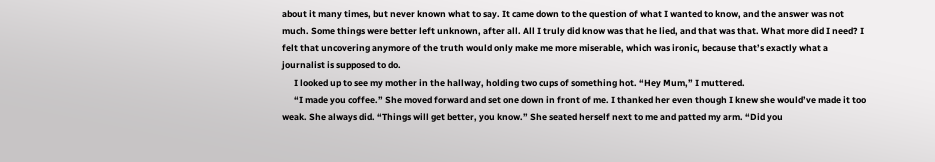about it many times, but never known what to say. It came down to the question of what I wanted to know, and the answer was not much. Some things were better left unknown, after all. All I truly did know was that he lied, and that was that. What more did I need? I felt that uncovering anymore of the truth would only make me more miserable, which was ironic, because that’s exactly what a journalist is supposed to do.
      I looked up to see my mother in the hallway, holding two cups of something hot. “Hey Mum,” I muttered.
      “I made you coffee.” She moved forward and set one down in front of me. I thanked her even though I knew she would’ve made it too weak. She always did. “Things will get better, you know.” She seated herself next to me and patted my arm. “Did you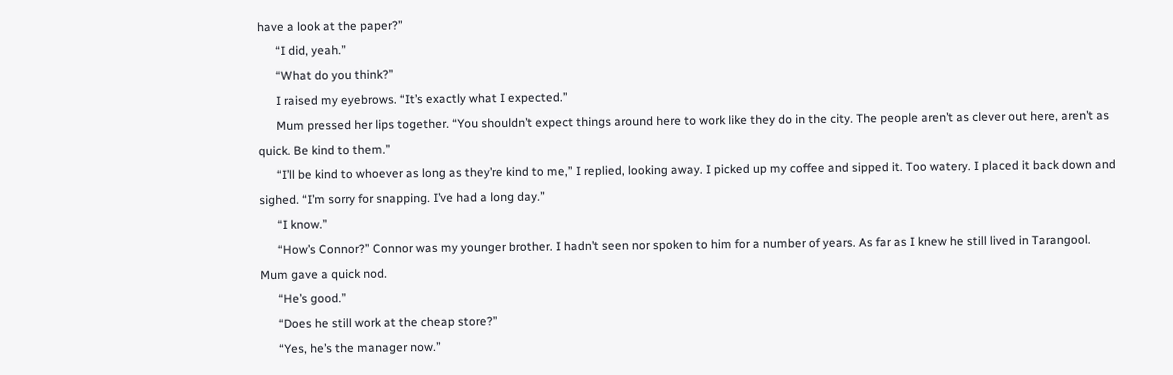have a look at the paper?”
      “I did, yeah.”
      “What do you think?”
      I raised my eyebrows. “It’s exactly what I expected.”
      Mum pressed her lips together. “You shouldn’t expect things around here to work like they do in the city. The people aren’t as clever out here, aren’t as quick. Be kind to them.”
      “I’ll be kind to whoever as long as they’re kind to me,” I replied, looking away. I picked up my coffee and sipped it. Too watery. I placed it back down and sighed. “I’m sorry for snapping. I’ve had a long day.”
      “I know.”
      “How’s Connor?” Connor was my younger brother. I hadn’t seen nor spoken to him for a number of years. As far as I knew he still lived in Tarangool. Mum gave a quick nod.
      “He’s good.”
      “Does he still work at the cheap store?”
      “Yes, he’s the manager now.”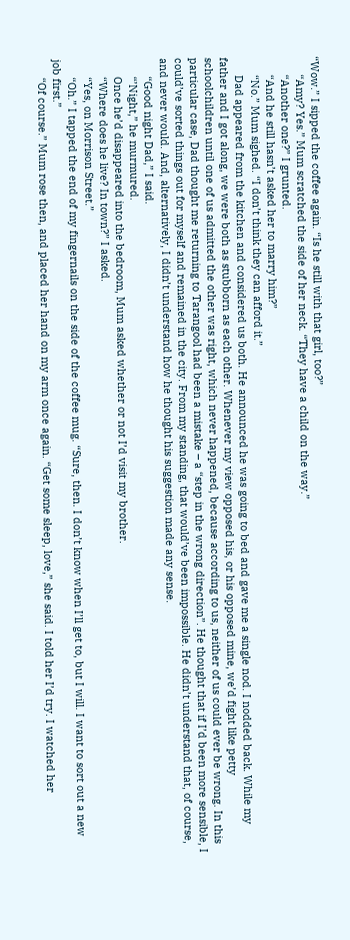“Wow.” I sipped the coffee again. “Is he still with that girl, too?”
      “Amy? Yes.” Mum scratched the side of her neck. “They have a child on the way.”
      “Another one?” I grunted.
      “And he still hasn’t asked her to marry him?”
      “No.” Mum sighed. “I don’t think they can afford it.”
      Dad appeared from the kitchen and considered us both. He announced he was going to bed and gave me a single nod. I nodded back. While my father and I got along, we were both as stubborn as each other. Whenever my view opposed his, or his opposed mine, we’d fight like petty schoolchildren until one of us admitted the other was right, which never happened, because according to us, neither of us could ever be wrong. In this particular case, Dad thought me returning to Tarangool had been a mistake – a “step in the wrong direction”. He thought that if I’d been more sensible, I could’ve sorted things out for myself and remained in the city. From my standing, that would’ve been impossible. He didn’t understand that, of course, and never would. And, alternatively, I didn’t understand how he thought his suggestion made any sense.
      “Good night Dad,” I said.
      “’Night,” he murmured.
      Once he’d disappeared into the bedroom, Mum asked whether or not I’d visit my brother.
      “Where does he live? In town?” I asked.
      “Yes, on Morrison Street.”
      “Oh.” I tapped the end of my fingernails on the side of the coffee mug. “Sure, then. I don’t know when I’ll get to, but I will. I want to sort out a new job first.”
      “Of course.” Mum rose then, and placed her hand on my arm once again. “Get some sleep, love,” she said. I told her I’d try. I watched her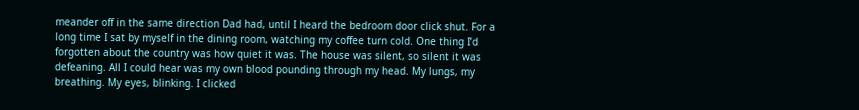meander off in the same direction Dad had, until I heard the bedroom door click shut. For a long time I sat by myself in the dining room, watching my coffee turn cold. One thing I’d forgotten about the country was how quiet it was. The house was silent, so silent it was defeaning. All I could hear was my own blood pounding through my head. My lungs, my breathing. My eyes, blinking. I clicked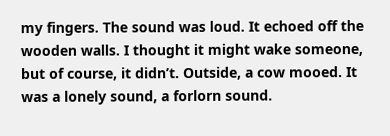my fingers. The sound was loud. It echoed off the wooden walls. I thought it might wake someone, but of course, it didn’t. Outside, a cow mooed. It was a lonely sound, a forlorn sound.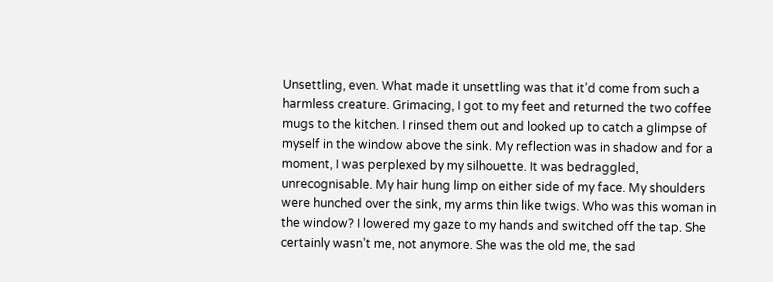Unsettling, even. What made it unsettling was that it’d come from such a harmless creature. Grimacing, I got to my feet and returned the two coffee mugs to the kitchen. I rinsed them out and looked up to catch a glimpse of myself in the window above the sink. My reflection was in shadow and for a moment, I was perplexed by my silhouette. It was bedraggled, unrecognisable. My hair hung limp on either side of my face. My shoulders were hunched over the sink, my arms thin like twigs. Who was this woman in the window? I lowered my gaze to my hands and switched off the tap. She certainly wasn’t me, not anymore. She was the old me, the sad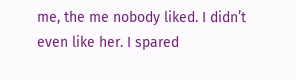me, the me nobody liked. I didn’t even like her. I spared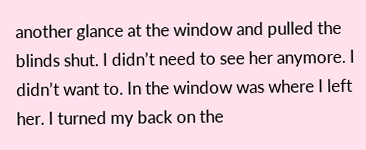another glance at the window and pulled the blinds shut. I didn’t need to see her anymore. I didn’t want to. In the window was where I left her. I turned my back on the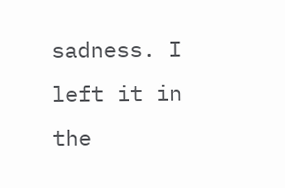sadness. I left it in the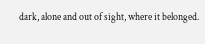dark, alone and out of sight, where it belonged.